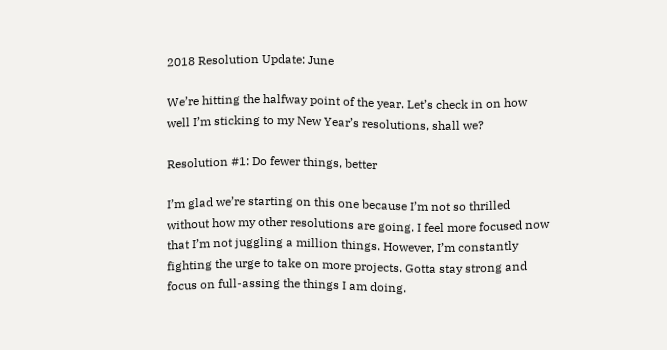2018 Resolution Update: June

We’re hitting the halfway point of the year. Let’s check in on how well I’m sticking to my New Year’s resolutions, shall we?

Resolution #1: Do fewer things, better

I’m glad we’re starting on this one because I’m not so thrilled without how my other resolutions are going. I feel more focused now that I’m not juggling a million things. However, I’m constantly fighting the urge to take on more projects. Gotta stay strong and focus on full-assing the things I am doing.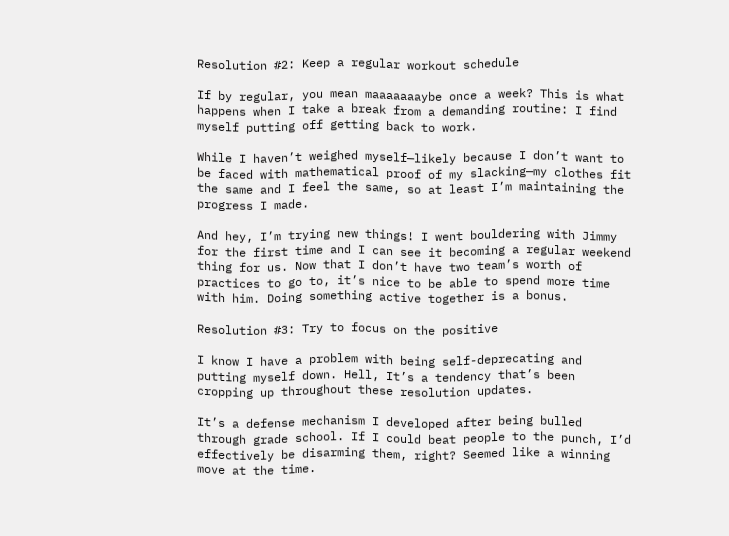Resolution #2: Keep a regular workout schedule

If by regular, you mean maaaaaaaybe once a week? This is what happens when I take a break from a demanding routine: I find myself putting off getting back to work.

While I haven’t weighed myself—likely because I don’t want to be faced with mathematical proof of my slacking—my clothes fit the same and I feel the same, so at least I’m maintaining the progress I made.

And hey, I’m trying new things! I went bouldering with Jimmy for the first time and I can see it becoming a regular weekend thing for us. Now that I don’t have two team’s worth of practices to go to, it’s nice to be able to spend more time with him. Doing something active together is a bonus.

Resolution #3: Try to focus on the positive

I know I have a problem with being self-deprecating and putting myself down. Hell, It’s a tendency that’s been cropping up throughout these resolution updates.

It’s a defense mechanism I developed after being bulled through grade school. If I could beat people to the punch, I’d effectively be disarming them, right? Seemed like a winning move at the time.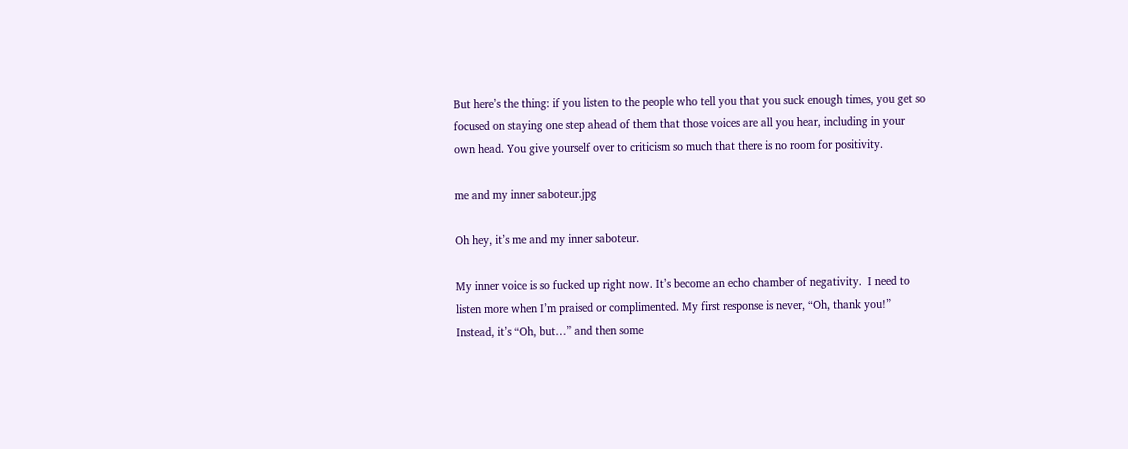But here’s the thing: if you listen to the people who tell you that you suck enough times, you get so focused on staying one step ahead of them that those voices are all you hear, including in your own head. You give yourself over to criticism so much that there is no room for positivity.

me and my inner saboteur.jpg

Oh hey, it’s me and my inner saboteur.

My inner voice is so fucked up right now. It’s become an echo chamber of negativity.  I need to listen more when I’m praised or complimented. My first response is never, “Oh, thank you!” Instead, it’s “Oh, but…” and then some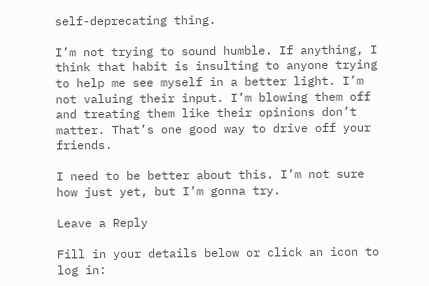self-deprecating thing.

I’m not trying to sound humble. If anything, I think that habit is insulting to anyone trying to help me see myself in a better light. I’m not valuing their input. I’m blowing them off and treating them like their opinions don’t matter. That’s one good way to drive off your friends.

I need to be better about this. I’m not sure how just yet, but I’m gonna try.

Leave a Reply

Fill in your details below or click an icon to log in: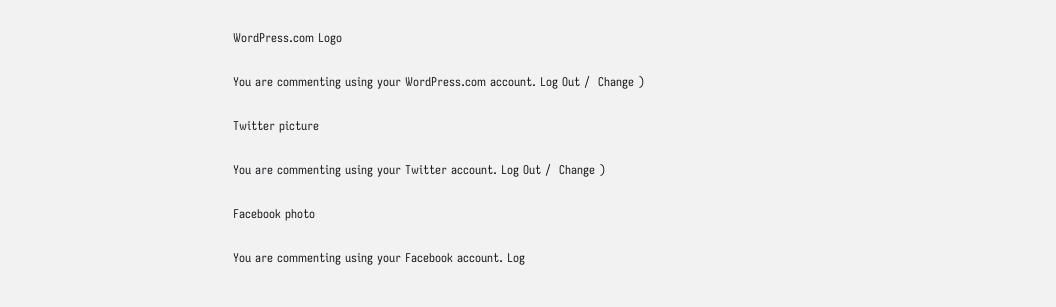WordPress.com Logo

You are commenting using your WordPress.com account. Log Out /  Change )

Twitter picture

You are commenting using your Twitter account. Log Out /  Change )

Facebook photo

You are commenting using your Facebook account. Log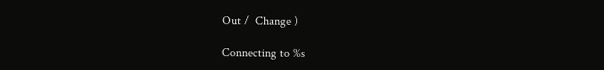Out /  Change )

Connecting to %s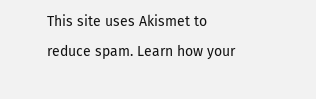This site uses Akismet to reduce spam. Learn how your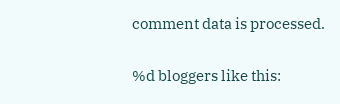comment data is processed.

%d bloggers like this: